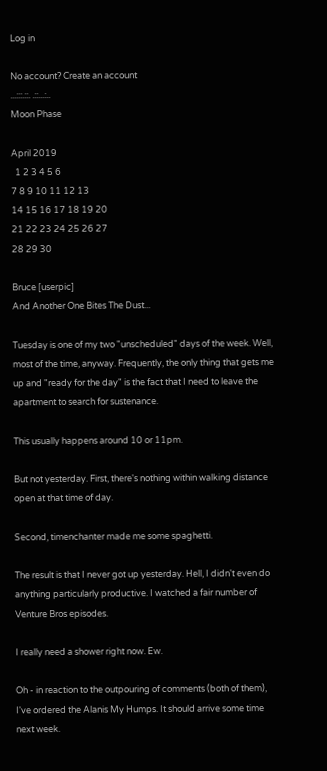Log in

No account? Create an account
...:::.::. .::...:..
Moon Phase

April 2019
  1 2 3 4 5 6
7 8 9 10 11 12 13
14 15 16 17 18 19 20
21 22 23 24 25 26 27
28 29 30

Bruce [userpic]
And Another One Bites The Dust...

Tuesday is one of my two "unscheduled" days of the week. Well, most of the time, anyway. Frequently, the only thing that gets me up and "ready for the day" is the fact that I need to leave the apartment to search for sustenance.

This usually happens around 10 or 11pm.

But not yesterday. First, there's nothing within walking distance open at that time of day.

Second, timenchanter made me some spaghetti.

The result is that I never got up yesterday. Hell, I didn't even do anything particularly productive. I watched a fair number of Venture Bros episodes.

I really need a shower right now. Ew.

Oh - in reaction to the outpouring of comments (both of them), I've ordered the Alanis My Humps. It should arrive some time next week.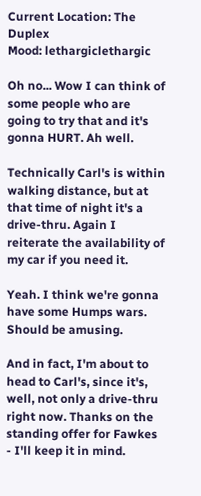Current Location: The Duplex
Mood: lethargiclethargic

Oh no... Wow I can think of some people who are going to try that and it's gonna HURT. Ah well.

Technically Carl's is within walking distance, but at that time of night it's a drive-thru. Again I reiterate the availability of my car if you need it.

Yeah. I think we're gonna have some Humps wars. Should be amusing.

And in fact, I'm about to head to Carl's, since it's, well, not only a drive-thru right now. Thanks on the standing offer for Fawkes - I'll keep it in mind.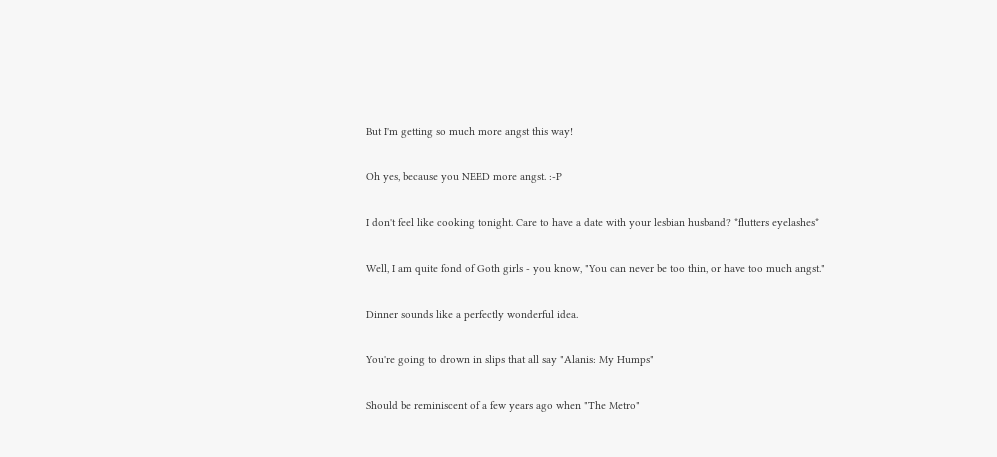But I'm getting so much more angst this way!

Oh yes, because you NEED more angst. :-P

I don't feel like cooking tonight. Care to have a date with your lesbian husband? *flutters eyelashes*

Well, I am quite fond of Goth girls - you know, "You can never be too thin, or have too much angst."

Dinner sounds like a perfectly wonderful idea.

You're going to drown in slips that all say "Alanis: My Humps"

Should be reminiscent of a few years ago when "The Metro"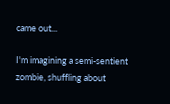came out...

I'm imagining a semi-sentient zombie, shuffling about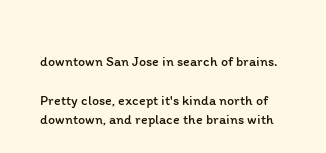downtown San Jose in search of brains.

Pretty close, except it's kinda north of downtown, and replace the brains with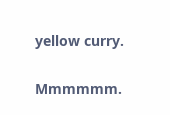yellow curry.

Mmmmmm.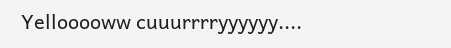Yellooooww cuuurrrryyyyyy....